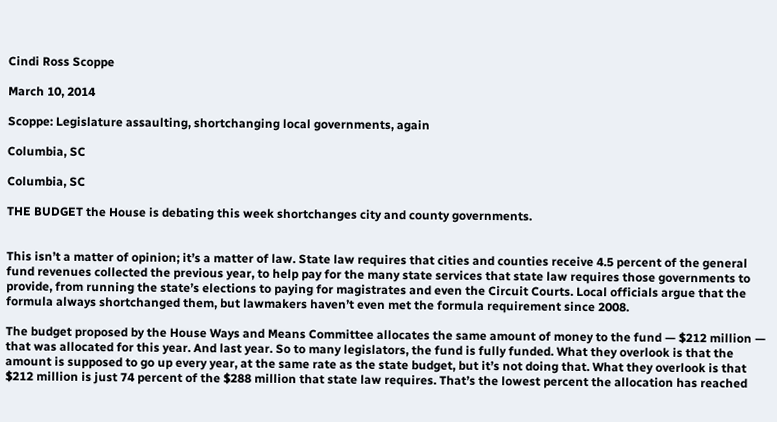Cindi Ross Scoppe

March 10, 2014

Scoppe: Legislature assaulting, shortchanging local governments, again

Columbia, SC

Columbia, SC

THE BUDGET the House is debating this week shortchanges city and county governments.


This isn’t a matter of opinion; it’s a matter of law. State law requires that cities and counties receive 4.5 percent of the general fund revenues collected the previous year, to help pay for the many state services that state law requires those governments to provide, from running the state’s elections to paying for magistrates and even the Circuit Courts. Local officials argue that the formula always shortchanged them, but lawmakers haven’t even met the formula requirement since 2008.

The budget proposed by the House Ways and Means Committee allocates the same amount of money to the fund — $212 million — that was allocated for this year. And last year. So to many legislators, the fund is fully funded. What they overlook is that the amount is supposed to go up every year, at the same rate as the state budget, but it’s not doing that. What they overlook is that $212 million is just 74 percent of the $288 million that state law requires. That’s the lowest percent the allocation has reached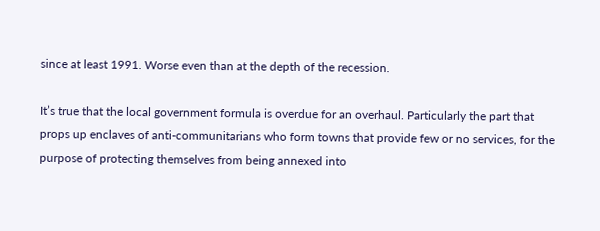since at least 1991. Worse even than at the depth of the recession.

It’s true that the local government formula is overdue for an overhaul. Particularly the part that props up enclaves of anti-communitarians who form towns that provide few or no services, for the purpose of protecting themselves from being annexed into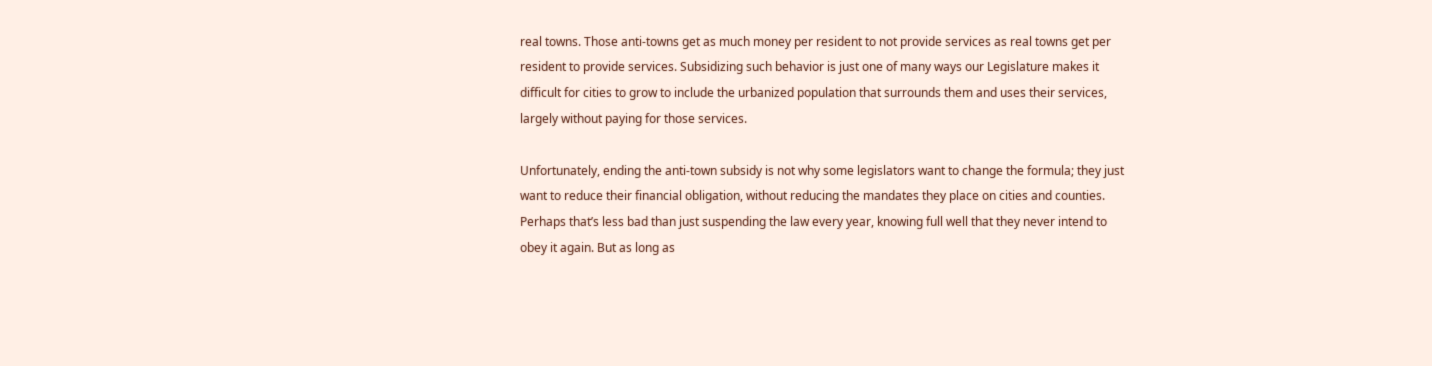real towns. Those anti-towns get as much money per resident to not provide services as real towns get per resident to provide services. Subsidizing such behavior is just one of many ways our Legislature makes it difficult for cities to grow to include the urbanized population that surrounds them and uses their services, largely without paying for those services.

Unfortunately, ending the anti-town subsidy is not why some legislators want to change the formula; they just want to reduce their financial obligation, without reducing the mandates they place on cities and counties. Perhaps that’s less bad than just suspending the law every year, knowing full well that they never intend to obey it again. But as long as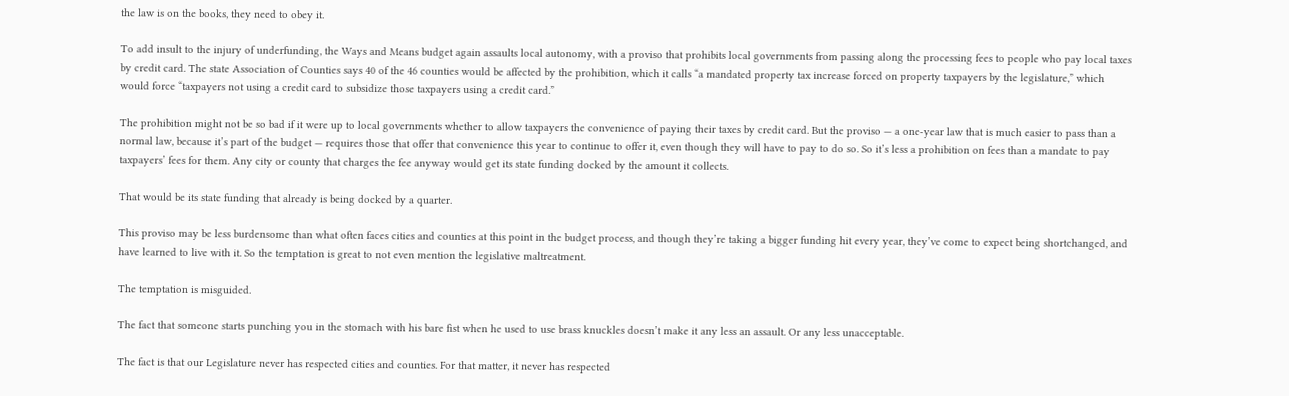the law is on the books, they need to obey it.

To add insult to the injury of underfunding, the Ways and Means budget again assaults local autonomy, with a proviso that prohibits local governments from passing along the processing fees to people who pay local taxes by credit card. The state Association of Counties says 40 of the 46 counties would be affected by the prohibition, which it calls “a mandated property tax increase forced on property taxpayers by the legislature,” which would force “taxpayers not using a credit card to subsidize those taxpayers using a credit card.”

The prohibition might not be so bad if it were up to local governments whether to allow taxpayers the convenience of paying their taxes by credit card. But the proviso — a one-year law that is much easier to pass than a normal law, because it’s part of the budget — requires those that offer that convenience this year to continue to offer it, even though they will have to pay to do so. So it’s less a prohibition on fees than a mandate to pay taxpayers’ fees for them. Any city or county that charges the fee anyway would get its state funding docked by the amount it collects.

That would be its state funding that already is being docked by a quarter.

This proviso may be less burdensome than what often faces cities and counties at this point in the budget process, and though they’re taking a bigger funding hit every year, they’ve come to expect being shortchanged, and have learned to live with it. So the temptation is great to not even mention the legislative maltreatment.

The temptation is misguided.

The fact that someone starts punching you in the stomach with his bare fist when he used to use brass knuckles doesn’t make it any less an assault. Or any less unacceptable.

The fact is that our Legislature never has respected cities and counties. For that matter, it never has respected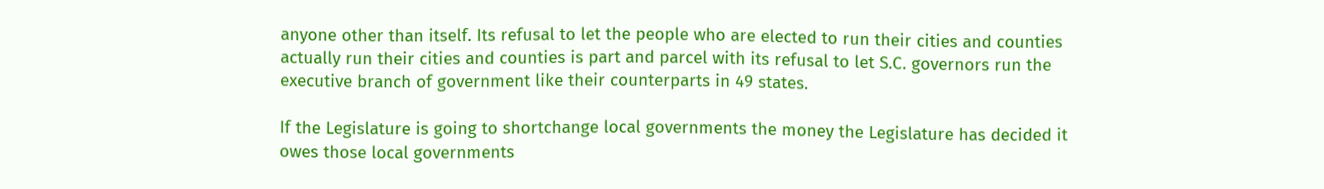anyone other than itself. Its refusal to let the people who are elected to run their cities and counties actually run their cities and counties is part and parcel with its refusal to let S.C. governors run the executive branch of government like their counterparts in 49 states.

If the Legislature is going to shortchange local governments the money the Legislature has decided it owes those local governments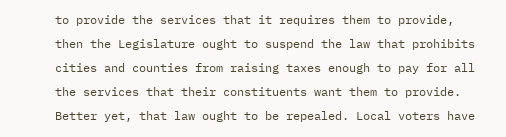to provide the services that it requires them to provide, then the Legislature ought to suspend the law that prohibits cities and counties from raising taxes enough to pay for all the services that their constituents want them to provide. Better yet, that law ought to be repealed. Local voters have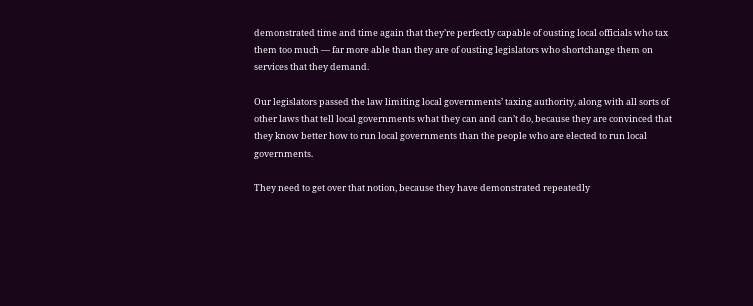demonstrated time and time again that they’re perfectly capable of ousting local officials who tax them too much — far more able than they are of ousting legislators who shortchange them on services that they demand.

Our legislators passed the law limiting local governments’ taxing authority, along with all sorts of other laws that tell local governments what they can and can’t do, because they are convinced that they know better how to run local governments than the people who are elected to run local governments.

They need to get over that notion, because they have demonstrated repeatedly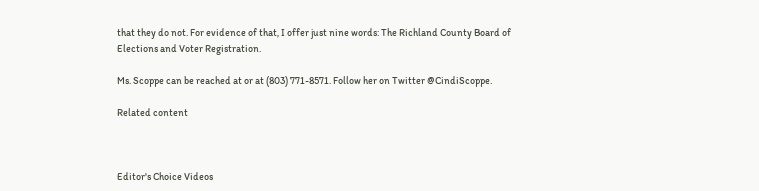that they do not. For evidence of that, I offer just nine words: The Richland County Board of Elections and Voter Registration.

Ms. Scoppe can be reached at or at (803) 771-8571. Follow her on Twitter @CindiScoppe.

Related content



Editor's Choice Videos